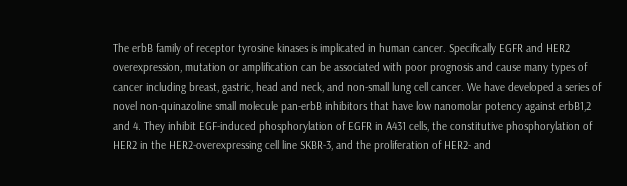The erbB family of receptor tyrosine kinases is implicated in human cancer. Specifically EGFR and HER2 overexpression, mutation or amplification can be associated with poor prognosis and cause many types of cancer including breast, gastric, head and neck, and non-small lung cell cancer. We have developed a series of novel non-quinazoline small molecule pan-erbB inhibitors that have low nanomolar potency against erbB1,2 and 4. They inhibit EGF-induced phosphorylation of EGFR in A431 cells, the constitutive phosphorylation of HER2 in the HER2-overexpressing cell line SKBR-3, and the proliferation of HER2- and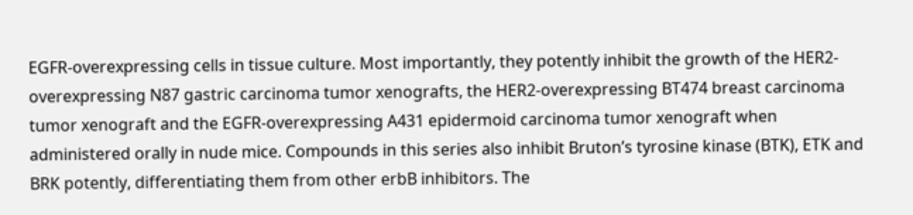EGFR-overexpressing cells in tissue culture. Most importantly, they potently inhibit the growth of the HER2-overexpressing N87 gastric carcinoma tumor xenografts, the HER2-overexpressing BT474 breast carcinoma tumor xenograft and the EGFR-overexpressing A431 epidermoid carcinoma tumor xenograft when administered orally in nude mice. Compounds in this series also inhibit Bruton’s tyrosine kinase (BTK), ETK and BRK potently, differentiating them from other erbB inhibitors. The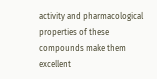activity and pharmacological properties of these compounds make them excellent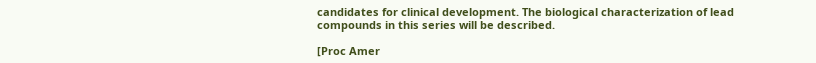candidates for clinical development. The biological characterization of lead compounds in this series will be described.

[Proc Amer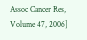Assoc Cancer Res, Volume 47, 2006]